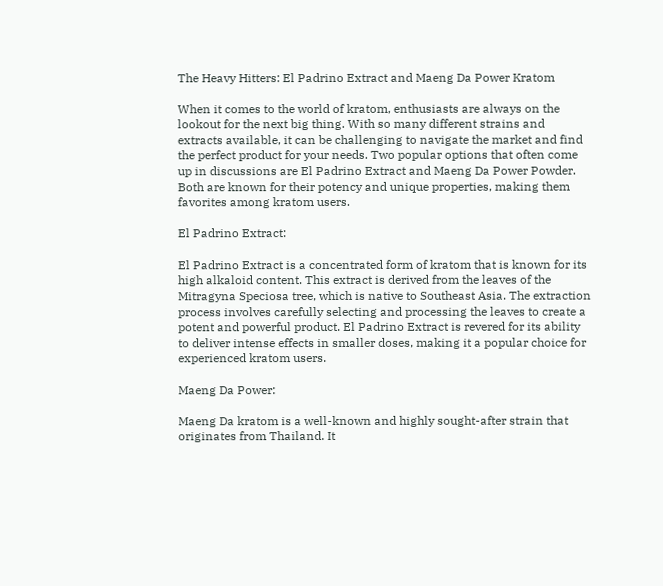The Heavy Hitters: El Padrino Extract and Maeng Da Power Kratom

When it comes to the world of kratom, enthusiasts are always on the lookout for the next big thing. With so many different strains and extracts available, it can be challenging to navigate the market and find the perfect product for your needs. Two popular options that often come up in discussions are El Padrino Extract and Maeng Da Power Powder. Both are known for their potency and unique properties, making them favorites among kratom users.

El Padrino Extract:

El Padrino Extract is a concentrated form of kratom that is known for its high alkaloid content. This extract is derived from the leaves of the Mitragyna Speciosa tree, which is native to Southeast Asia. The extraction process involves carefully selecting and processing the leaves to create a potent and powerful product. El Padrino Extract is revered for its ability to deliver intense effects in smaller doses, making it a popular choice for experienced kratom users.

Maeng Da Power:

Maeng Da kratom is a well-known and highly sought-after strain that originates from Thailand. It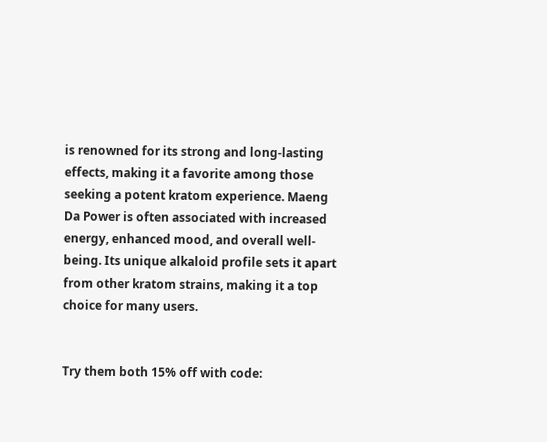is renowned for its strong and long-lasting effects, making it a favorite among those seeking a potent kratom experience. Maeng Da Power is often associated with increased energy, enhanced mood, and overall well-being. Its unique alkaloid profile sets it apart from other kratom strains, making it a top choice for many users.


Try them both 15% off with code: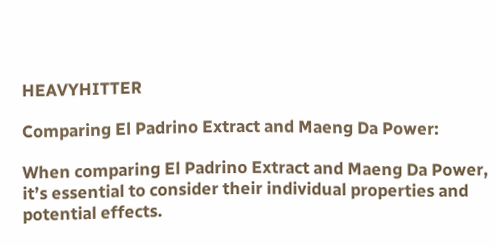HEAVYHITTER

Comparing El Padrino Extract and Maeng Da Power:

When comparing El Padrino Extract and Maeng Da Power, it’s essential to consider their individual properties and potential effects.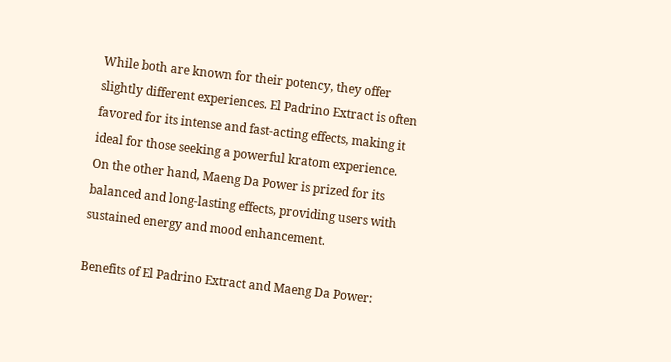While both are known for their potency, they offer slightly different experiences. El Padrino Extract is often favored for its intense and fast-acting effects, making it ideal for those seeking a powerful kratom experience. On the other hand, Maeng Da Power is prized for its balanced and long-lasting effects, providing users with sustained energy and mood enhancement.

Benefits of El Padrino Extract and Maeng Da Power: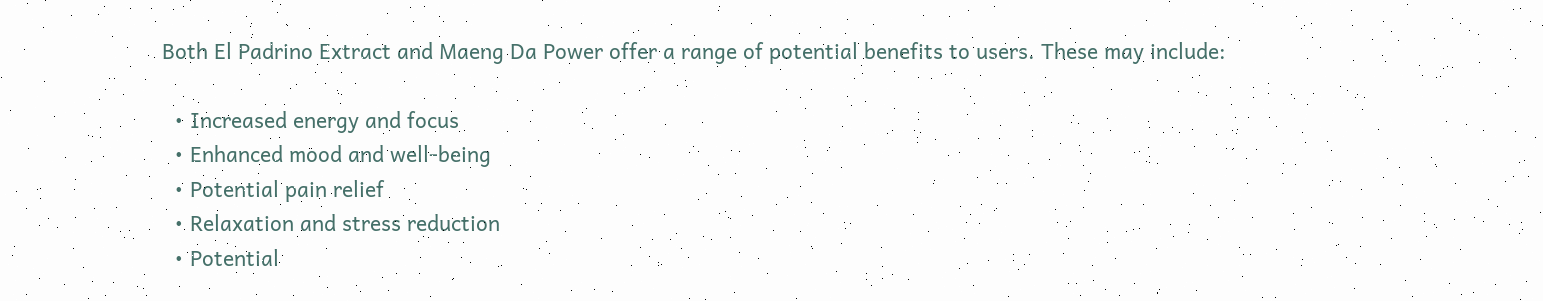Both El Padrino Extract and Maeng Da Power offer a range of potential benefits to users. These may include:

  • Increased energy and focus
  • Enhanced mood and well-being
  • Potential pain relief
  • Relaxation and stress reduction
  • Potential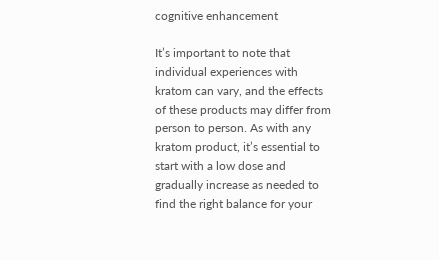cognitive enhancement

It’s important to note that individual experiences with kratom can vary, and the effects of these products may differ from person to person. As with any kratom product, it’s essential to start with a low dose and gradually increase as needed to find the right balance for your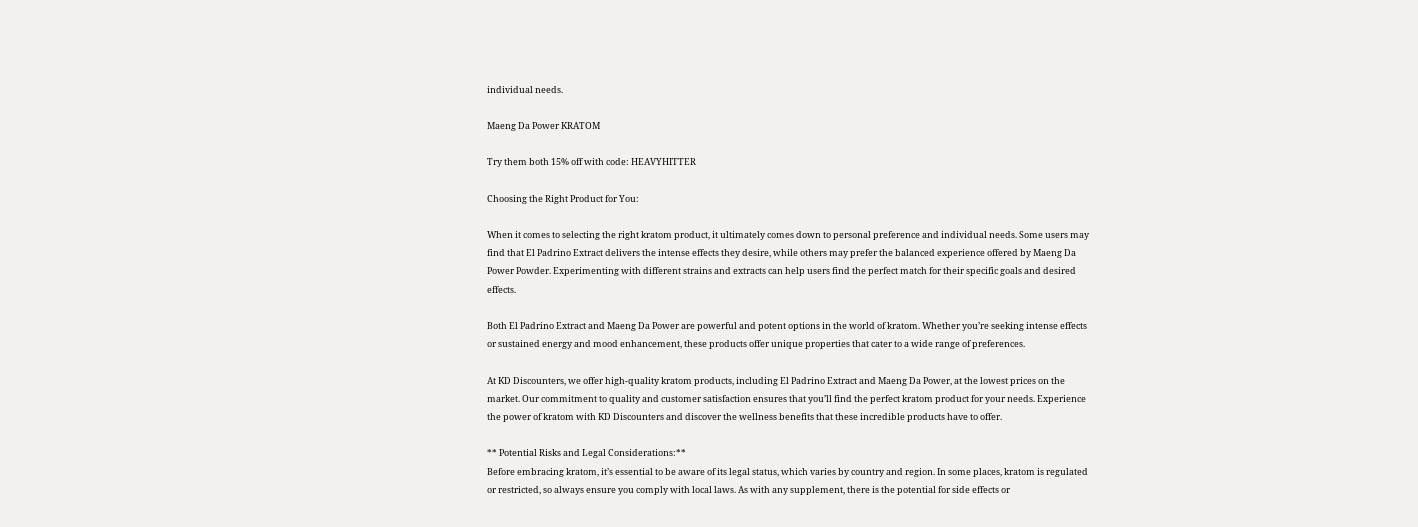individual needs.

Maeng Da Power KRATOM

Try them both 15% off with code: HEAVYHITTER

Choosing the Right Product for You:

When it comes to selecting the right kratom product, it ultimately comes down to personal preference and individual needs. Some users may find that El Padrino Extract delivers the intense effects they desire, while others may prefer the balanced experience offered by Maeng Da Power Powder. Experimenting with different strains and extracts can help users find the perfect match for their specific goals and desired effects.

Both El Padrino Extract and Maeng Da Power are powerful and potent options in the world of kratom. Whether you’re seeking intense effects or sustained energy and mood enhancement, these products offer unique properties that cater to a wide range of preferences.

At KD Discounters, we offer high-quality kratom products, including El Padrino Extract and Maeng Da Power, at the lowest prices on the market. Our commitment to quality and customer satisfaction ensures that you’ll find the perfect kratom product for your needs. Experience the power of kratom with KD Discounters and discover the wellness benefits that these incredible products have to offer.

** Potential Risks and Legal Considerations:**
Before embracing kratom, it’s essential to be aware of its legal status, which varies by country and region. In some places, kratom is regulated or restricted, so always ensure you comply with local laws. As with any supplement, there is the potential for side effects or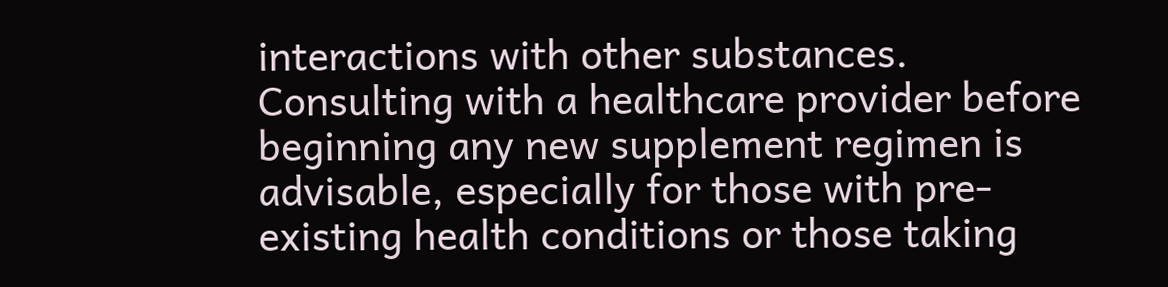interactions with other substances. Consulting with a healthcare provider before beginning any new supplement regimen is advisable, especially for those with pre-existing health conditions or those taking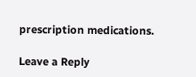prescription medications.

Leave a Reply